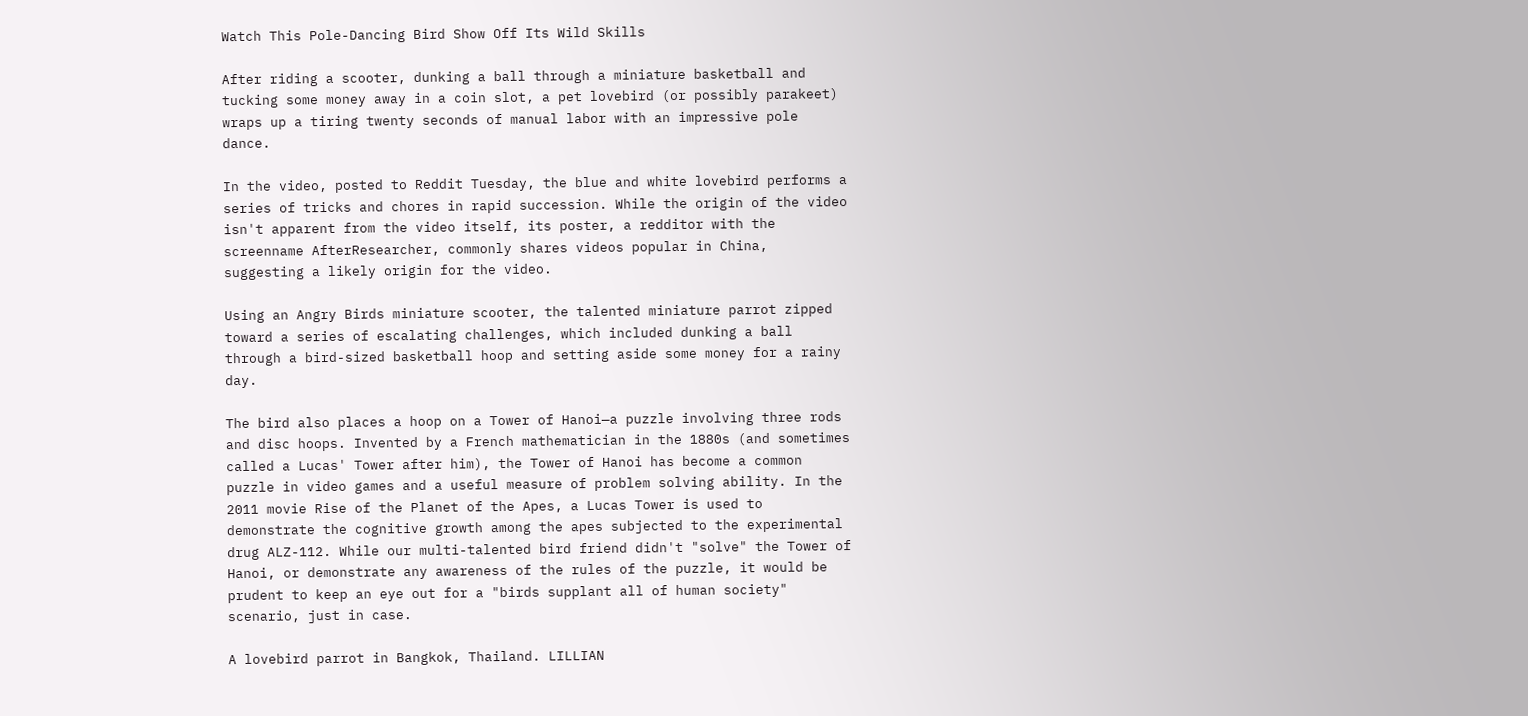Watch This Pole-Dancing Bird Show Off Its Wild Skills

After riding a scooter, dunking a ball through a miniature basketball and tucking some money away in a coin slot, a pet lovebird (or possibly parakeet) wraps up a tiring twenty seconds of manual labor with an impressive pole dance.

In the video, posted to Reddit Tuesday, the blue and white lovebird performs a series of tricks and chores in rapid succession. While the origin of the video isn't apparent from the video itself, its poster, a redditor with the screenname AfterResearcher, commonly shares videos popular in China, suggesting a likely origin for the video.

Using an Angry Birds miniature scooter, the talented miniature parrot zipped toward a series of escalating challenges, which included dunking a ball through a bird-sized basketball hoop and setting aside some money for a rainy day.

The bird also places a hoop on a Tower of Hanoi—a puzzle involving three rods and disc hoops. Invented by a French mathematician in the 1880s (and sometimes called a Lucas' Tower after him), the Tower of Hanoi has become a common puzzle in video games and a useful measure of problem solving ability. In the 2011 movie Rise of the Planet of the Apes, a Lucas Tower is used to demonstrate the cognitive growth among the apes subjected to the experimental drug ALZ-112. While our multi-talented bird friend didn't "solve" the Tower of Hanoi, or demonstrate any awareness of the rules of the puzzle, it would be prudent to keep an eye out for a "birds supplant all of human society" scenario, just in case.

A lovebird parrot in Bangkok, Thailand. LILLIAN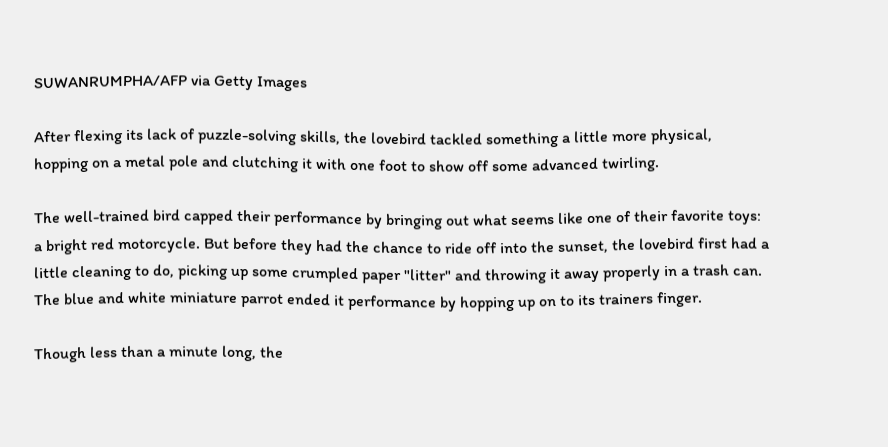SUWANRUMPHA/AFP via Getty Images

After flexing its lack of puzzle-solving skills, the lovebird tackled something a little more physical, hopping on a metal pole and clutching it with one foot to show off some advanced twirling.

The well-trained bird capped their performance by bringing out what seems like one of their favorite toys: a bright red motorcycle. But before they had the chance to ride off into the sunset, the lovebird first had a little cleaning to do, picking up some crumpled paper "litter" and throwing it away properly in a trash can. The blue and white miniature parrot ended it performance by hopping up on to its trainers finger.

Though less than a minute long, the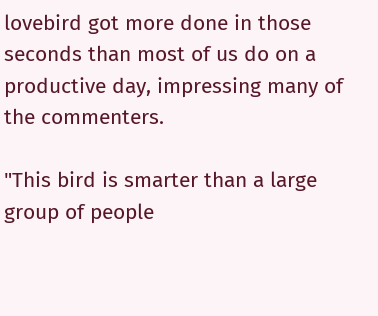lovebird got more done in those seconds than most of us do on a productive day, impressing many of the commenters.

"This bird is smarter than a large group of people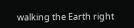walking the Earth right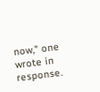now," one wrote in response.